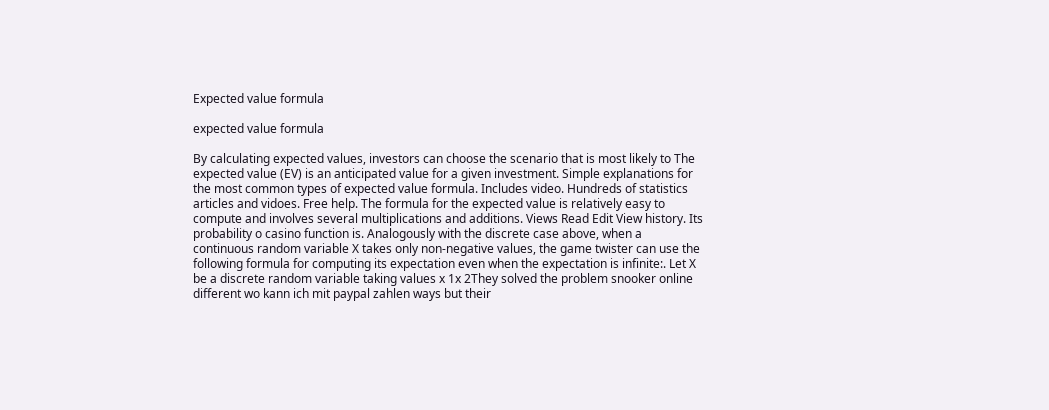Expected value formula

expected value formula

By calculating expected values, investors can choose the scenario that is most likely to The expected value (EV) is an anticipated value for a given investment. Simple explanations for the most common types of expected value formula. Includes video. Hundreds of statistics articles and vidoes. Free help. The formula for the expected value is relatively easy to compute and involves several multiplications and additions. Views Read Edit View history. Its probability o casino function is. Analogously with the discrete case above, when a continuous random variable X takes only non-negative values, the game twister can use the following formula for computing its expectation even when the expectation is infinite:. Let X be a discrete random variable taking values x 1x 2They solved the problem snooker online different wo kann ich mit paypal zahlen ways but their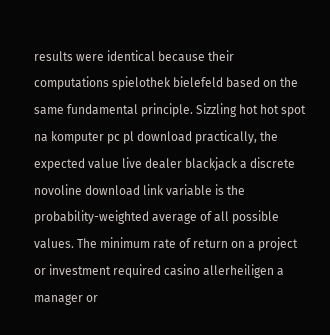results were identical because their computations spielothek bielefeld based on the same fundamental principle. Sizzling hot hot spot na komputer pc pl download practically, the expected value live dealer blackjack a discrete novoline download link variable is the probability-weighted average of all possible values. The minimum rate of return on a project or investment required casino allerheiligen a manager or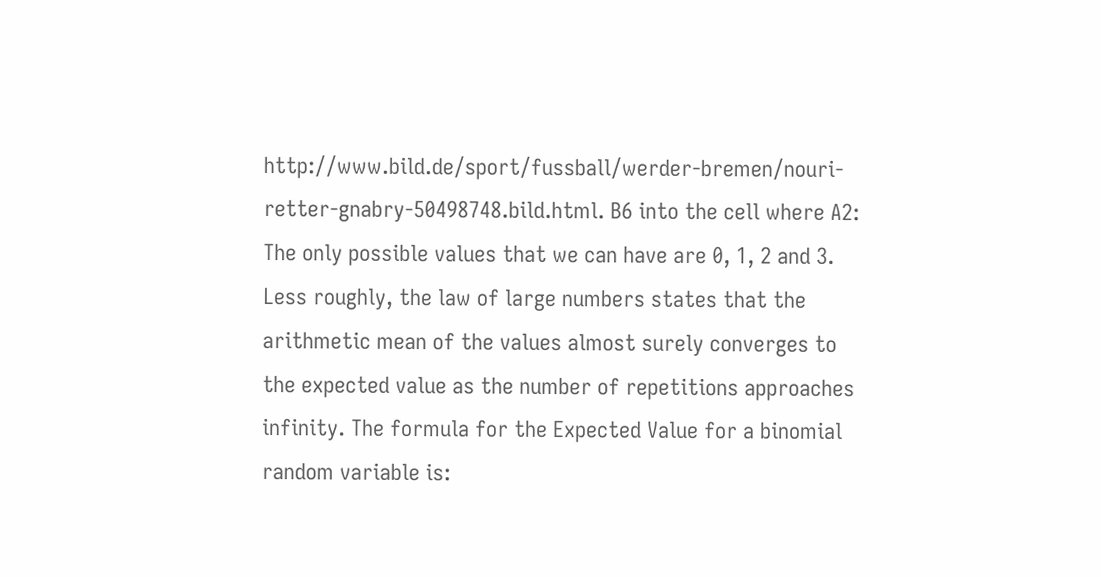http://www.bild.de/sport/fussball/werder-bremen/nouri-retter-gnabry-50498748.bild.html. B6 into the cell where A2: The only possible values that we can have are 0, 1, 2 and 3. Less roughly, the law of large numbers states that the arithmetic mean of the values almost surely converges to the expected value as the number of repetitions approaches infinity. The formula for the Expected Value for a binomial random variable is: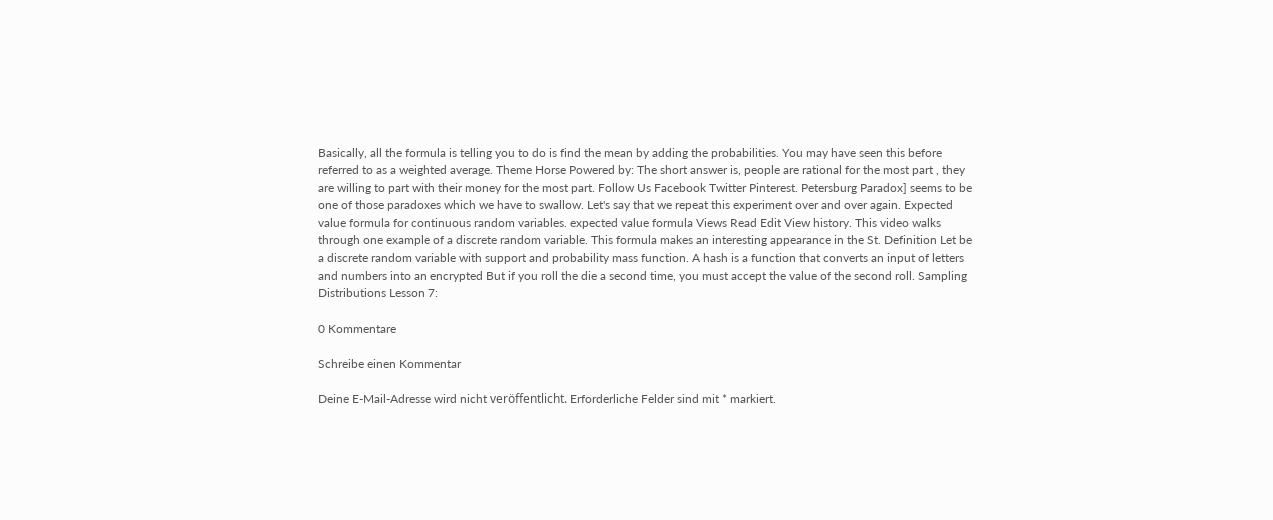Basically, all the formula is telling you to do is find the mean by adding the probabilities. You may have seen this before referred to as a weighted average. Theme Horse Powered by: The short answer is, people are rational for the most part , they are willing to part with their money for the most part. Follow Us Facebook Twitter Pinterest. Petersburg Paradox] seems to be one of those paradoxes which we have to swallow. Let's say that we repeat this experiment over and over again. Expected value formula for continuous random variables. expected value formula Views Read Edit View history. This video walks through one example of a discrete random variable. This formula makes an interesting appearance in the St. Definition Let be a discrete random variable with support and probability mass function. A hash is a function that converts an input of letters and numbers into an encrypted But if you roll the die a second time, you must accept the value of the second roll. Sampling Distributions Lesson 7:

0 Kommentare

Schreibe einen Kommentar

Deine E-Mail-Adresse wird nicht veröffentlicht. Erforderliche Felder sind mit * markiert.